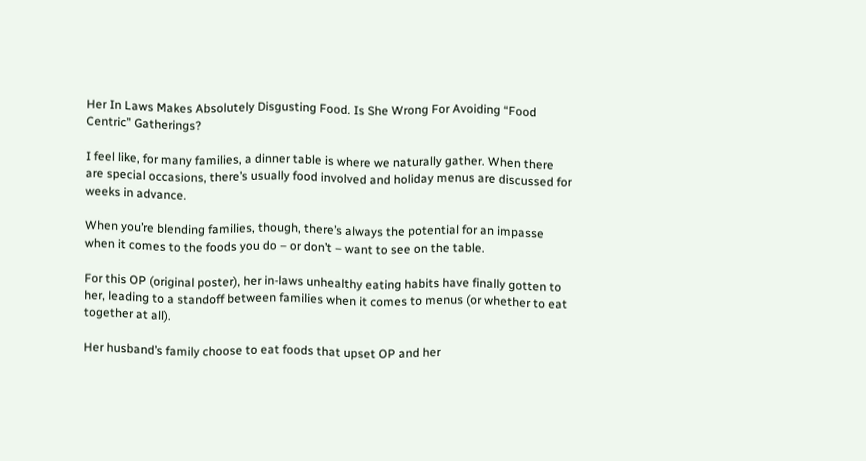Her In Laws Makes Absolutely Disgusting Food. Is She Wrong For Avoiding “Food Centric” Gatherings?

I feel like, for many families, a dinner table is where we naturally gather. When there are special occasions, there’s usually food involved and holiday menus are discussed for weeks in advance.

When you’re blending families, though, there’s always the potential for an impasse when it comes to the foods you do – or don’t – want to see on the table.

For this OP (original poster), her in-laws unhealthy eating habits have finally gotten to her, leading to a standoff between families when it comes to menus (or whether to eat together at all).

Her husband’s family choose to eat foods that upset OP and her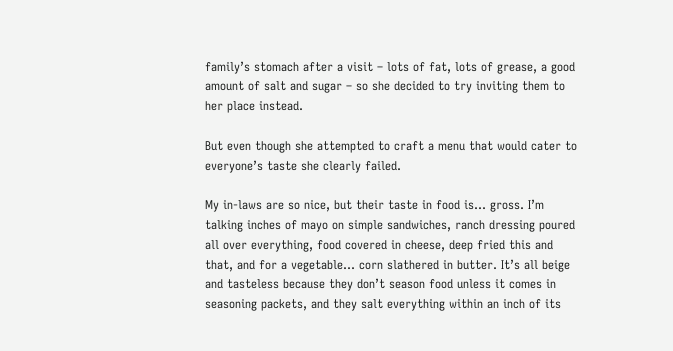family’s stomach after a visit – lots of fat, lots of grease, a good amount of salt and sugar – so she decided to try inviting them to her place instead.

But even though she attempted to craft a menu that would cater to everyone’s taste she clearly failed.

My in-laws are so nice, but their taste in food is… gross. I’m talking inches of mayo on simple sandwiches, ranch dressing poured all over everything, food covered in cheese, deep fried this and that, and for a vegetable… corn slathered in butter. It’s all beige and tasteless because they don’t season food unless it comes in seasoning packets, and they salt everything within an inch of its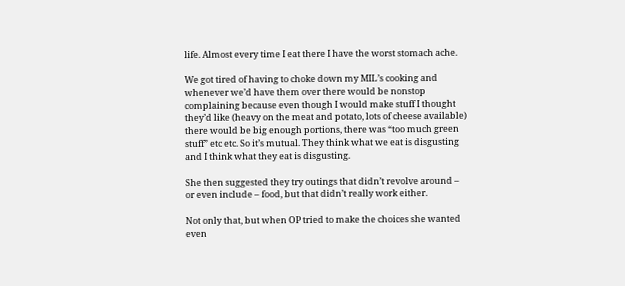life. Almost every time I eat there I have the worst stomach ache.

We got tired of having to choke down my MIL’s cooking and whenever we’d have them over there would be nonstop complaining because even though I would make stuff I thought they’d like (heavy on the meat and potato, lots of cheese available) there would be big enough portions, there was “too much green stuff” etc etc. So it’s mutual. They think what we eat is disgusting and I think what they eat is disgusting.

She then suggested they try outings that didn’t revolve around – or even include – food, but that didn’t really work either.

Not only that, but when OP tried to make the choices she wanted even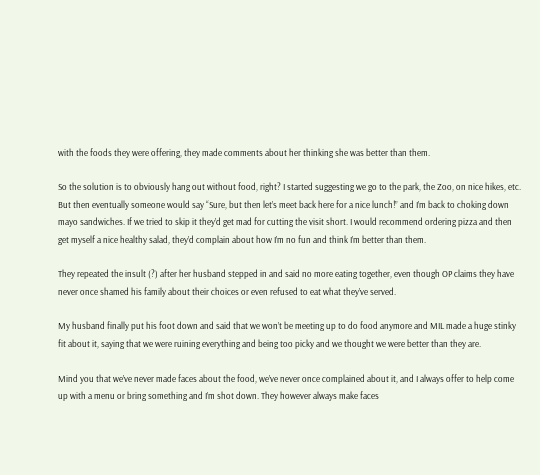with the foods they were offering, they made comments about her thinking she was better than them.

So the solution is to obviously hang out without food, right? I started suggesting we go to the park, the Zoo, on nice hikes, etc. But then eventually someone would say “Sure, but then let’s meet back here for a nice lunch!” and I’m back to choking down mayo sandwiches. If we tried to skip it they’d get mad for cutting the visit short. I would recommend ordering pizza and then get myself a nice healthy salad, they’d complain about how I’m no fun and think I’m better than them.

They repeated the insult (?) after her husband stepped in and said no more eating together, even though OP claims they have never once shamed his family about their choices or even refused to eat what they’ve served.

My husband finally put his foot down and said that we won’t be meeting up to do food anymore and MIL made a huge stinky fit about it, saying that we were ruining everything and being too picky and we thought we were better than they are.

Mind you that we’ve never made faces about the food, we’ve never once complained about it, and I always offer to help come up with a menu or bring something and I’m shot down. They however always make faces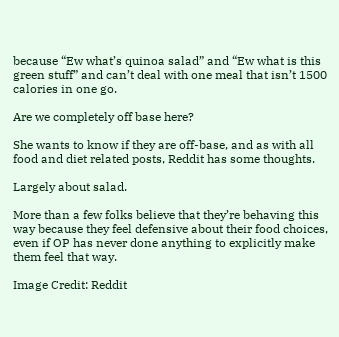because “Ew what’s quinoa salad” and “Ew what is this green stuff” and can’t deal with one meal that isn’t 1500 calories in one go.

Are we completely off base here?

She wants to know if they are off-base, and as with all food and diet related posts, Reddit has some thoughts.

Largely about salad.

More than a few folks believe that they’re behaving this way because they feel defensive about their food choices, even if OP has never done anything to explicitly make them feel that way.

Image Credit: Reddit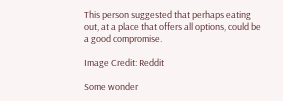This person suggested that perhaps eating out, at a place that offers all options, could be a good compromise.

Image Credit: Reddit

Some wonder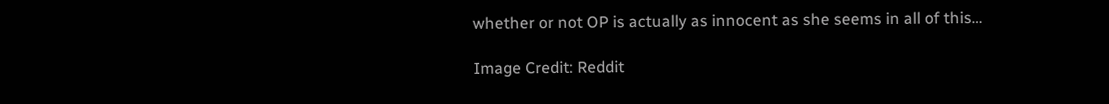whether or not OP is actually as innocent as she seems in all of this…

Image Credit: Reddit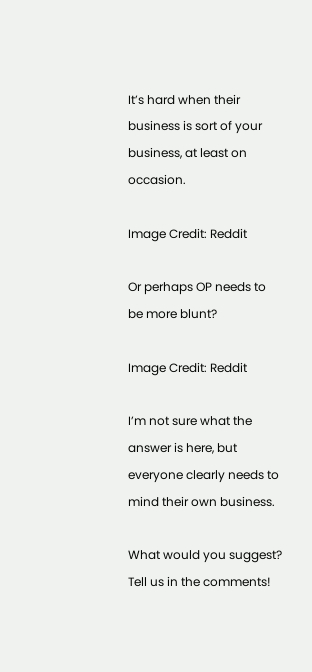It’s hard when their business is sort of your business, at least on occasion.

Image Credit: Reddit

Or perhaps OP needs to be more blunt?

Image Credit: Reddit

I’m not sure what the answer is here, but everyone clearly needs to mind their own business.

What would you suggest? Tell us in the comments!